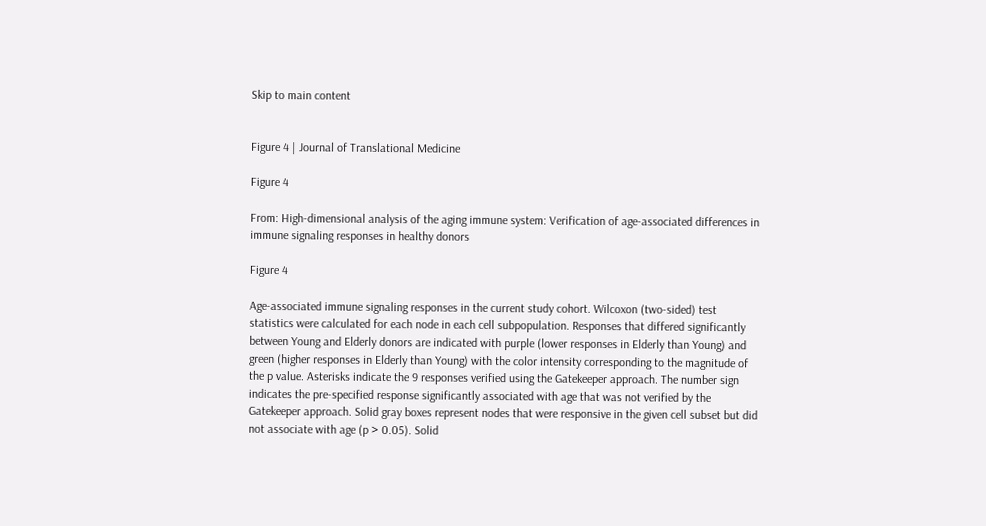Skip to main content


Figure 4 | Journal of Translational Medicine

Figure 4

From: High-dimensional analysis of the aging immune system: Verification of age-associated differences in immune signaling responses in healthy donors

Figure 4

Age-associated immune signaling responses in the current study cohort. Wilcoxon (two-sided) test statistics were calculated for each node in each cell subpopulation. Responses that differed significantly between Young and Elderly donors are indicated with purple (lower responses in Elderly than Young) and green (higher responses in Elderly than Young) with the color intensity corresponding to the magnitude of the p value. Asterisks indicate the 9 responses verified using the Gatekeeper approach. The number sign indicates the pre-specified response significantly associated with age that was not verified by the Gatekeeper approach. Solid gray boxes represent nodes that were responsive in the given cell subset but did not associate with age (p > 0.05). Solid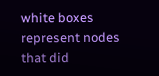white boxes represent nodes that did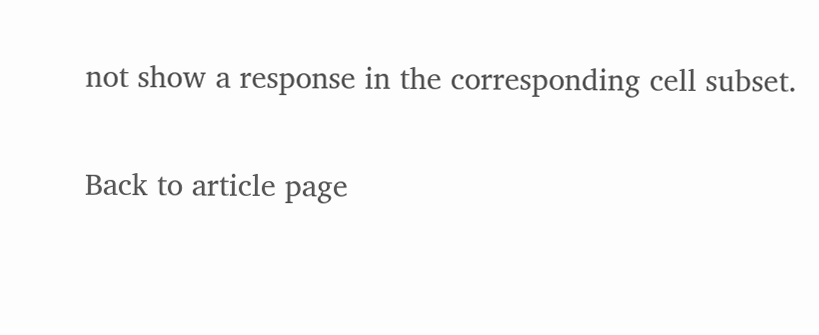not show a response in the corresponding cell subset.

Back to article page